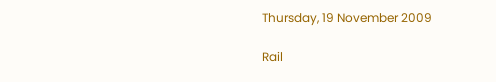Thursday, 19 November 2009

Rail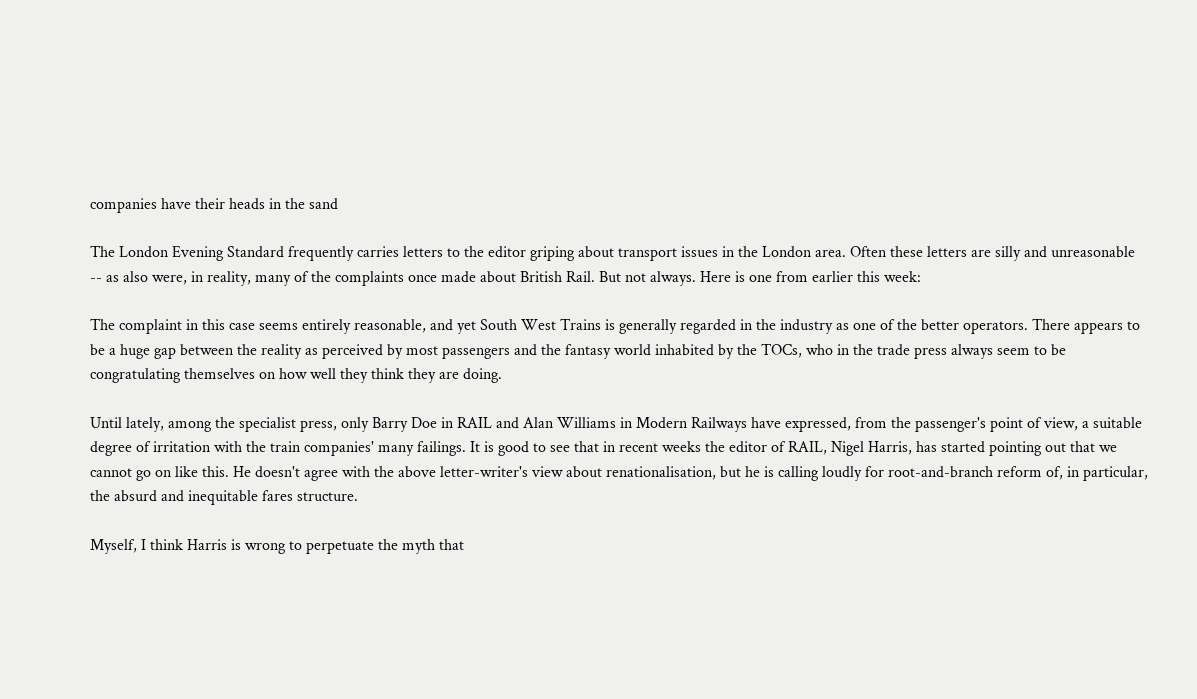companies have their heads in the sand

The London Evening Standard frequently carries letters to the editor griping about transport issues in the London area. Often these letters are silly and unreasonable -- as also were, in reality, many of the complaints once made about British Rail. But not always. Here is one from earlier this week:

The complaint in this case seems entirely reasonable, and yet South West Trains is generally regarded in the industry as one of the better operators. There appears to be a huge gap between the reality as perceived by most passengers and the fantasy world inhabited by the TOCs, who in the trade press always seem to be congratulating themselves on how well they think they are doing.

Until lately, among the specialist press, only Barry Doe in RAIL and Alan Williams in Modern Railways have expressed, from the passenger's point of view, a suitable degree of irritation with the train companies' many failings. It is good to see that in recent weeks the editor of RAIL, Nigel Harris, has started pointing out that we cannot go on like this. He doesn't agree with the above letter-writer's view about renationalisation, but he is calling loudly for root-and-branch reform of, in particular, the absurd and inequitable fares structure.

Myself, I think Harris is wrong to perpetuate the myth that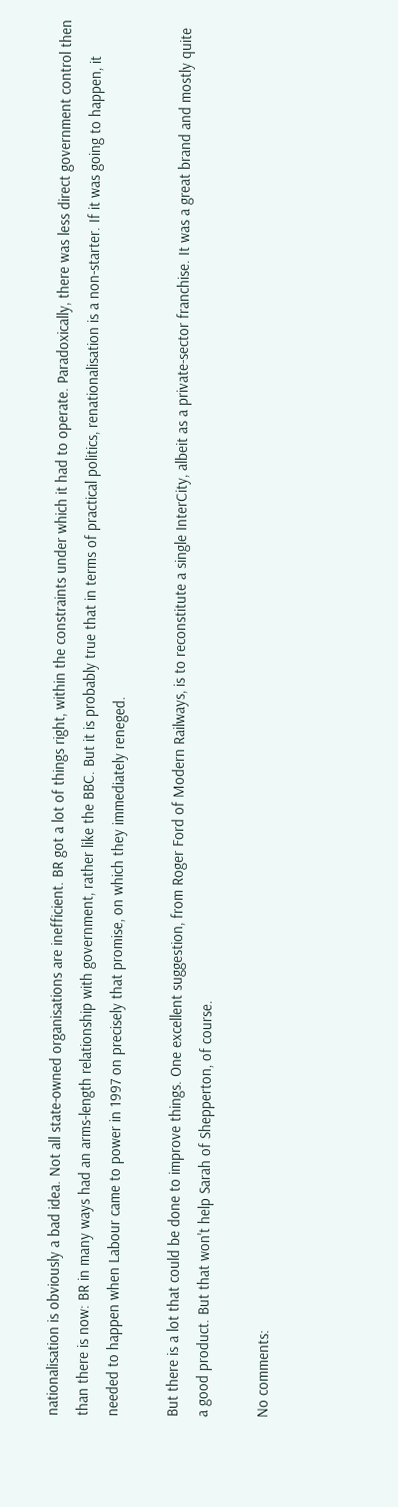nationalisation is obviously a bad idea. Not all state-owned organisations are inefficient. BR got a lot of things right, within the constraints under which it had to operate. Paradoxically, there was less direct government control then than there is now: BR in many ways had an arms-length relationship with government, rather like the BBC. But it is probably true that in terms of practical politics, renationalisation is a non-starter. If it was going to happen, it needed to happen when Labour came to power in 1997 on precisely that promise, on which they immediately reneged.

But there is a lot that could be done to improve things. One excellent suggestion, from Roger Ford of Modern Railways, is to reconstitute a single InterCity, albeit as a private-sector franchise. It was a great brand and mostly quite a good product. But that won't help Sarah of Shepperton, of course.

No comments: